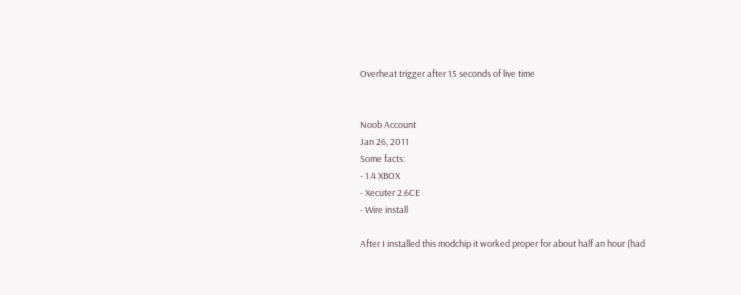Overheat trigger after 15 seconds of live time


Noob Account
Jan 26, 2011
Some facts:
- 1.4 XBOX
- Xecuter 2.6CE
- Wire install

After I installed this modchip it worked proper for about half an hour (had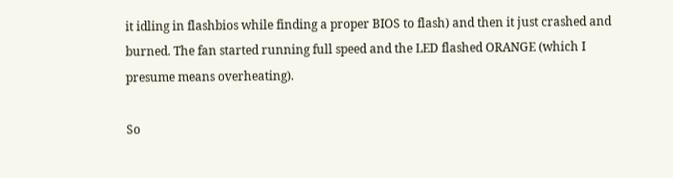it idling in flashbios while finding a proper BIOS to flash) and then it just crashed and burned. The fan started running full speed and the LED flashed ORANGE (which I presume means overheating).

So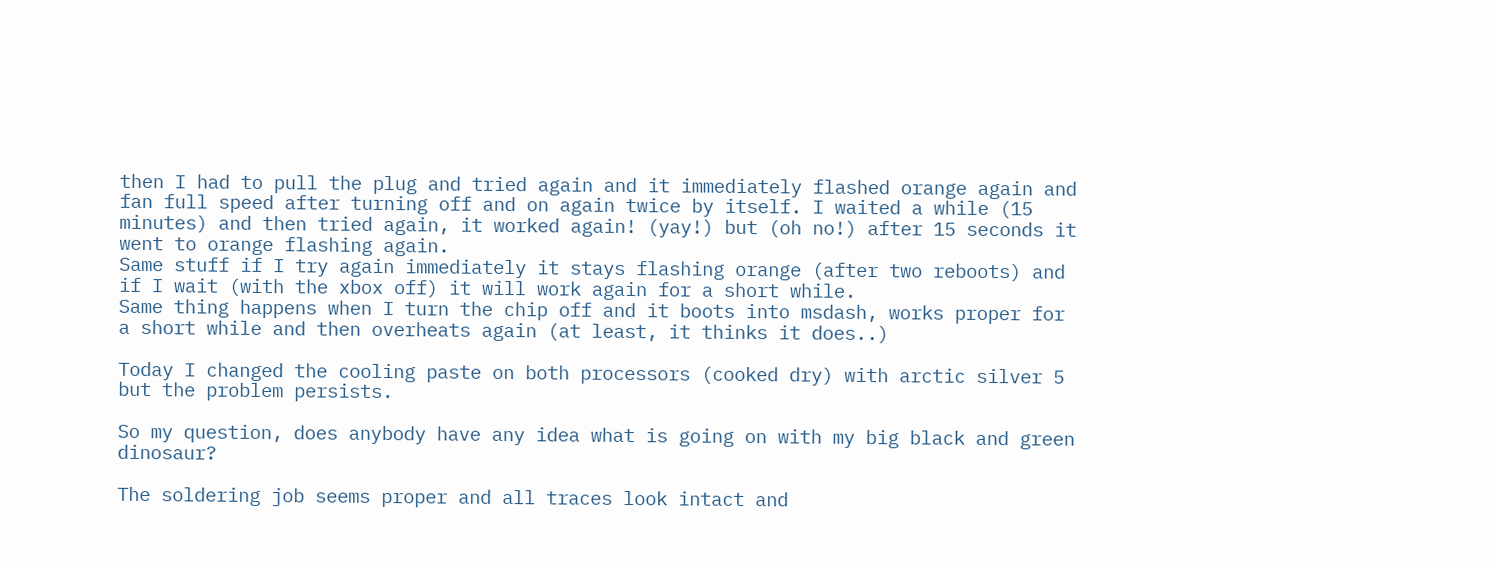then I had to pull the plug and tried again and it immediately flashed orange again and fan full speed after turning off and on again twice by itself. I waited a while (15 minutes) and then tried again, it worked again! (yay!) but (oh no!) after 15 seconds it went to orange flashing again.
Same stuff if I try again immediately it stays flashing orange (after two reboots) and if I wait (with the xbox off) it will work again for a short while.
Same thing happens when I turn the chip off and it boots into msdash, works proper for a short while and then overheats again (at least, it thinks it does..)

Today I changed the cooling paste on both processors (cooked dry) with arctic silver 5 but the problem persists.

So my question, does anybody have any idea what is going on with my big black and green dinosaur?

The soldering job seems proper and all traces look intact and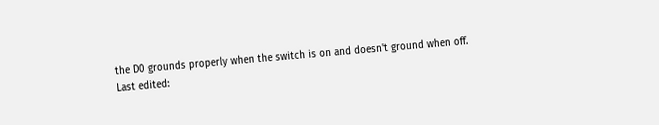the D0 grounds properly when the switch is on and doesn't ground when off.
Last edited: